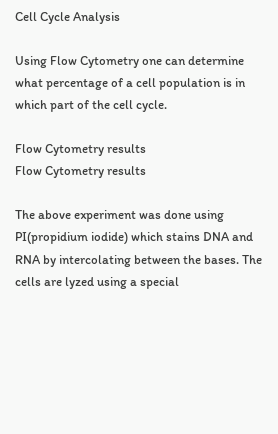Cell Cycle Analysis

Using Flow Cytometry one can determine what percentage of a cell population is in which part of the cell cycle.

Flow Cytometry results
Flow Cytometry results

The above experiment was done using PI(propidium iodide) which stains DNA and RNA by intercolating between the bases. The cells are lyzed using a special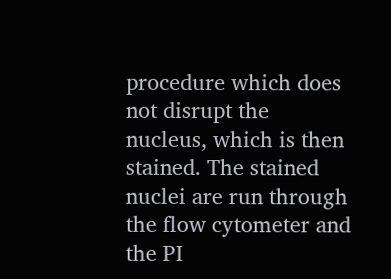procedure which does not disrupt the nucleus, which is then stained. The stained nuclei are run through the flow cytometer and the PI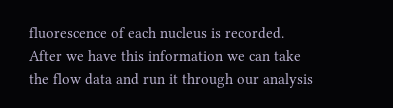fluorescence of each nucleus is recorded. After we have this information we can take the flow data and run it through our analysis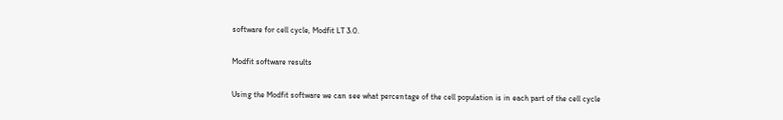software for cell cycle, Modfit LT 3.0.

Modfit software results

Using the Modfit software we can see what percentage of the cell population is in each part of the cell cycle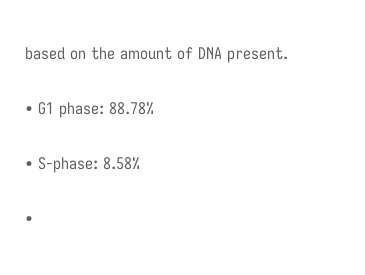based on the amount of DNA present.

• G1 phase: 88.78%

• S-phase: 8.58%

•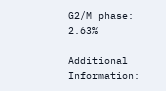G2/M phase: 2.63%

Additional Information: